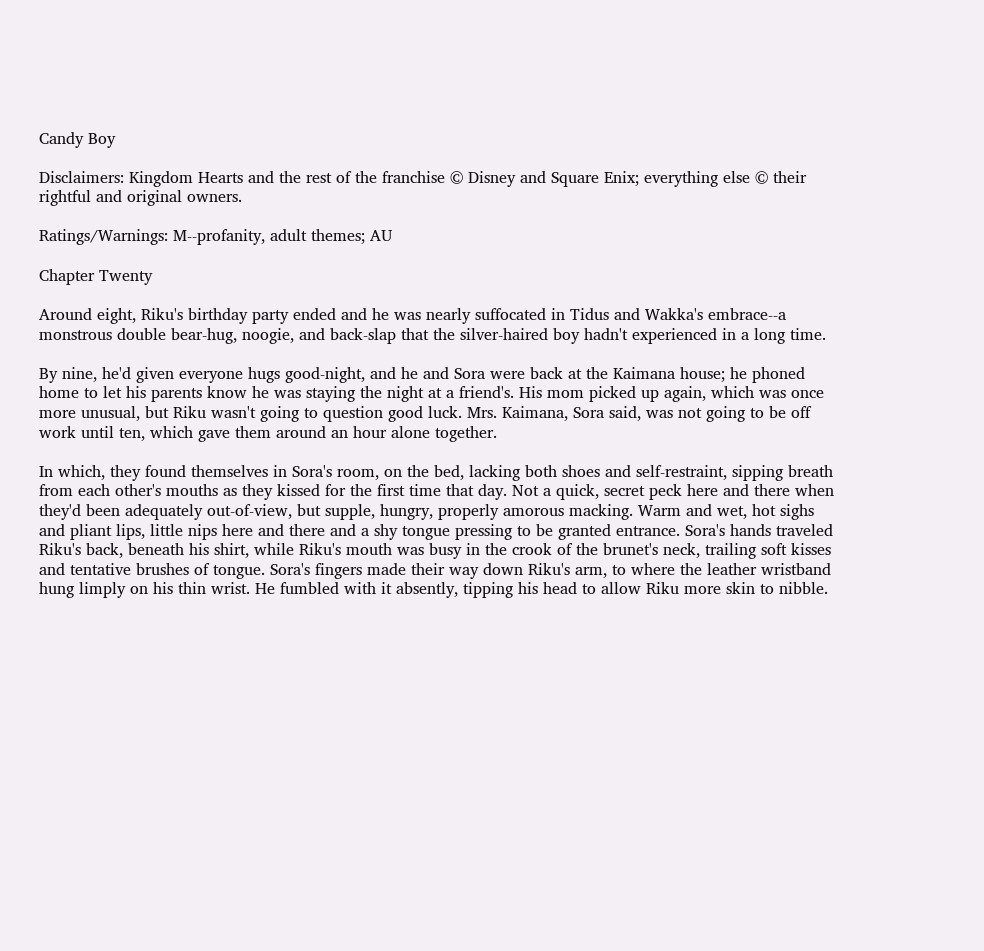Candy Boy

Disclaimers: Kingdom Hearts and the rest of the franchise © Disney and Square Enix; everything else © their rightful and original owners.

Ratings/Warnings: M--profanity, adult themes; AU

Chapter Twenty

Around eight, Riku's birthday party ended and he was nearly suffocated in Tidus and Wakka's embrace--a monstrous double bear-hug, noogie, and back-slap that the silver-haired boy hadn't experienced in a long time.

By nine, he'd given everyone hugs good-night, and he and Sora were back at the Kaimana house; he phoned home to let his parents know he was staying the night at a friend's. His mom picked up again, which was once more unusual, but Riku wasn't going to question good luck. Mrs. Kaimana, Sora said, was not going to be off work until ten, which gave them around an hour alone together.

In which, they found themselves in Sora's room, on the bed, lacking both shoes and self-restraint, sipping breath from each other's mouths as they kissed for the first time that day. Not a quick, secret peck here and there when they'd been adequately out-of-view, but supple, hungry, properly amorous macking. Warm and wet, hot sighs and pliant lips, little nips here and there and a shy tongue pressing to be granted entrance. Sora's hands traveled Riku's back, beneath his shirt, while Riku's mouth was busy in the crook of the brunet's neck, trailing soft kisses and tentative brushes of tongue. Sora's fingers made their way down Riku's arm, to where the leather wristband hung limply on his thin wrist. He fumbled with it absently, tipping his head to allow Riku more skin to nibble.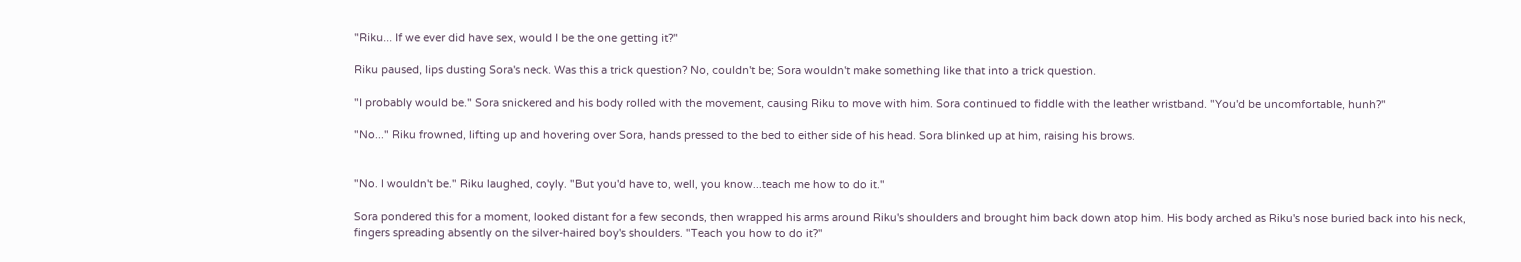"Riku... If we ever did have sex, would I be the one getting it?"

Riku paused, lips dusting Sora's neck. Was this a trick question? No, couldn't be; Sora wouldn't make something like that into a trick question.

"I probably would be." Sora snickered and his body rolled with the movement, causing Riku to move with him. Sora continued to fiddle with the leather wristband. "You'd be uncomfortable, hunh?"

"No..." Riku frowned, lifting up and hovering over Sora, hands pressed to the bed to either side of his head. Sora blinked up at him, raising his brows.


"No. I wouldn't be." Riku laughed, coyly. "But you'd have to, well, you know...teach me how to do it."

Sora pondered this for a moment, looked distant for a few seconds, then wrapped his arms around Riku's shoulders and brought him back down atop him. His body arched as Riku's nose buried back into his neck, fingers spreading absently on the silver-haired boy's shoulders. "Teach you how to do it?"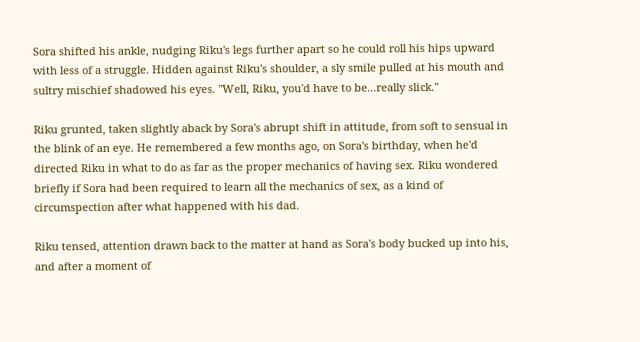Sora shifted his ankle, nudging Riku's legs further apart so he could roll his hips upward with less of a struggle. Hidden against Riku's shoulder, a sly smile pulled at his mouth and sultry mischief shadowed his eyes. "Well, Riku, you'd have to be...really slick."

Riku grunted, taken slightly aback by Sora's abrupt shift in attitude, from soft to sensual in the blink of an eye. He remembered a few months ago, on Sora's birthday, when he'd directed Riku in what to do as far as the proper mechanics of having sex. Riku wondered briefly if Sora had been required to learn all the mechanics of sex, as a kind of circumspection after what happened with his dad.

Riku tensed, attention drawn back to the matter at hand as Sora's body bucked up into his, and after a moment of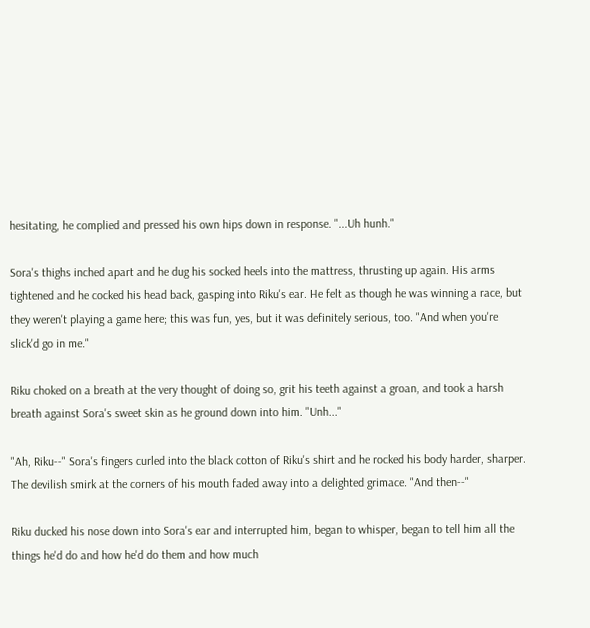hesitating, he complied and pressed his own hips down in response. "...Uh hunh."

Sora's thighs inched apart and he dug his socked heels into the mattress, thrusting up again. His arms tightened and he cocked his head back, gasping into Riku's ear. He felt as though he was winning a race, but they weren't playing a game here; this was fun, yes, but it was definitely serious, too. "And when you're slick'd go in me."

Riku choked on a breath at the very thought of doing so, grit his teeth against a groan, and took a harsh breath against Sora's sweet skin as he ground down into him. "Unh..."

"Ah, Riku--" Sora's fingers curled into the black cotton of Riku's shirt and he rocked his body harder, sharper. The devilish smirk at the corners of his mouth faded away into a delighted grimace. "And then--"

Riku ducked his nose down into Sora's ear and interrupted him, began to whisper, began to tell him all the things he'd do and how he'd do them and how much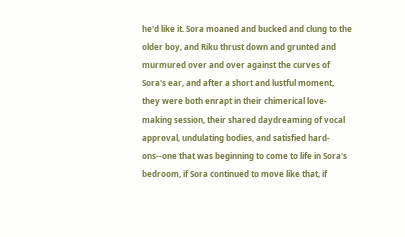he'd like it. Sora moaned and bucked and clung to the older boy, and Riku thrust down and grunted and murmured over and over against the curves of Sora's ear, and after a short and lustful moment, they were both enrapt in their chimerical love-making session, their shared daydreaming of vocal approval, undulating bodies, and satisfied hard-ons--one that was beginning to come to life in Sora's bedroom, if Sora continued to move like that, if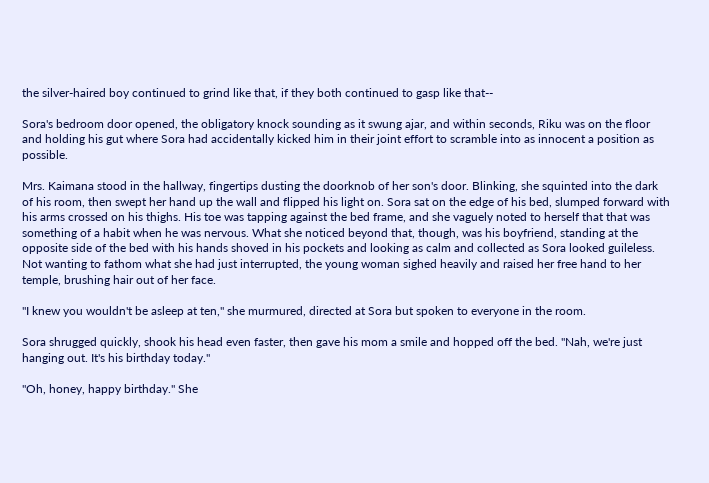the silver-haired boy continued to grind like that, if they both continued to gasp like that--

Sora's bedroom door opened, the obligatory knock sounding as it swung ajar, and within seconds, Riku was on the floor and holding his gut where Sora had accidentally kicked him in their joint effort to scramble into as innocent a position as possible.

Mrs. Kaimana stood in the hallway, fingertips dusting the doorknob of her son's door. Blinking, she squinted into the dark of his room, then swept her hand up the wall and flipped his light on. Sora sat on the edge of his bed, slumped forward with his arms crossed on his thighs. His toe was tapping against the bed frame, and she vaguely noted to herself that that was something of a habit when he was nervous. What she noticed beyond that, though, was his boyfriend, standing at the opposite side of the bed with his hands shoved in his pockets and looking as calm and collected as Sora looked guileless. Not wanting to fathom what she had just interrupted, the young woman sighed heavily and raised her free hand to her temple, brushing hair out of her face.

"I knew you wouldn't be asleep at ten," she murmured, directed at Sora but spoken to everyone in the room.

Sora shrugged quickly, shook his head even faster, then gave his mom a smile and hopped off the bed. "Nah, we're just hanging out. It's his birthday today."

"Oh, honey, happy birthday." She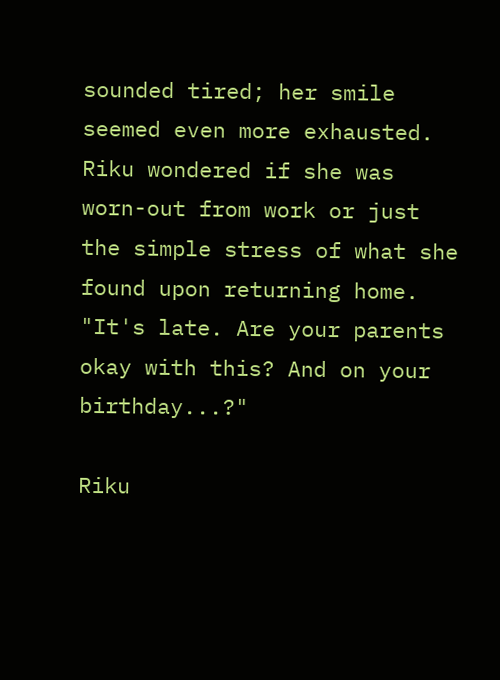sounded tired; her smile seemed even more exhausted. Riku wondered if she was worn-out from work or just the simple stress of what she found upon returning home. "It's late. Are your parents okay with this? And on your birthday...?"

Riku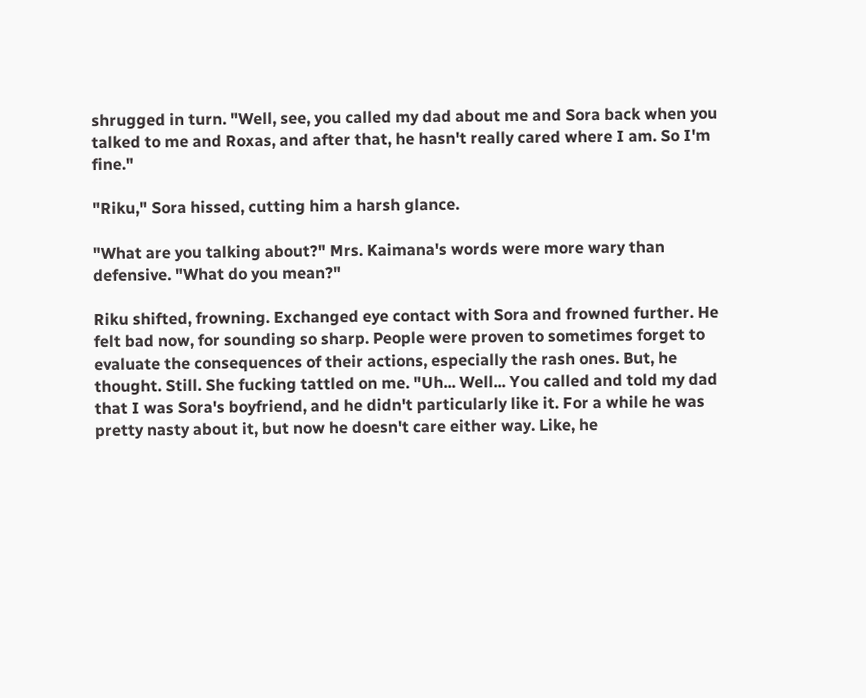shrugged in turn. "Well, see, you called my dad about me and Sora back when you talked to me and Roxas, and after that, he hasn't really cared where I am. So I'm fine."

"Riku," Sora hissed, cutting him a harsh glance.

"What are you talking about?" Mrs. Kaimana's words were more wary than defensive. "What do you mean?"

Riku shifted, frowning. Exchanged eye contact with Sora and frowned further. He felt bad now, for sounding so sharp. People were proven to sometimes forget to evaluate the consequences of their actions, especially the rash ones. But, he thought. Still. She fucking tattled on me. "Uh... Well... You called and told my dad that I was Sora's boyfriend, and he didn't particularly like it. For a while he was pretty nasty about it, but now he doesn't care either way. Like, he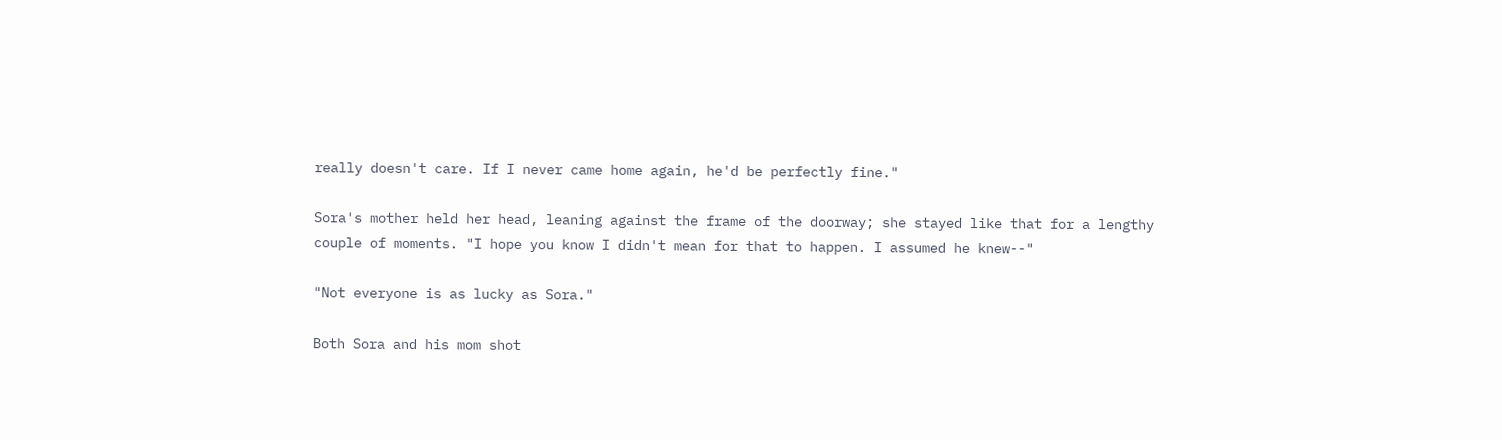really doesn't care. If I never came home again, he'd be perfectly fine."

Sora's mother held her head, leaning against the frame of the doorway; she stayed like that for a lengthy couple of moments. "I hope you know I didn't mean for that to happen. I assumed he knew--"

"Not everyone is as lucky as Sora."

Both Sora and his mom shot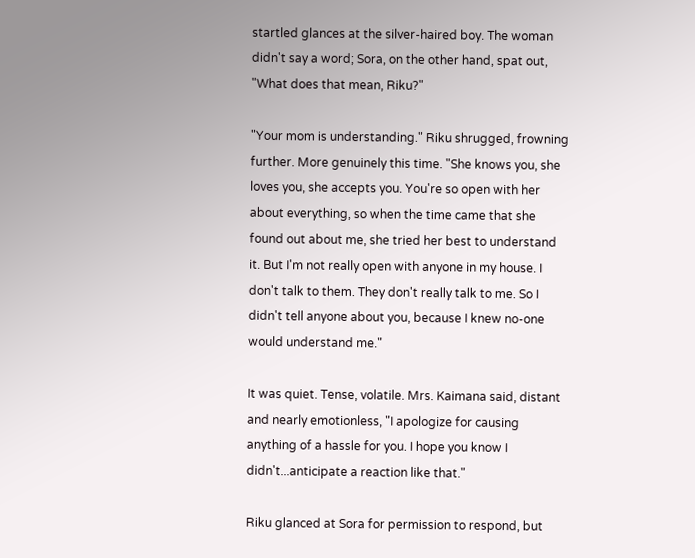startled glances at the silver-haired boy. The woman didn't say a word; Sora, on the other hand, spat out, "What does that mean, Riku?"

"Your mom is understanding." Riku shrugged, frowning further. More genuinely this time. "She knows you, she loves you, she accepts you. You're so open with her about everything, so when the time came that she found out about me, she tried her best to understand it. But I'm not really open with anyone in my house. I don't talk to them. They don't really talk to me. So I didn't tell anyone about you, because I knew no-one would understand me."

It was quiet. Tense, volatile. Mrs. Kaimana said, distant and nearly emotionless, "I apologize for causing anything of a hassle for you. I hope you know I didn't...anticipate a reaction like that."

Riku glanced at Sora for permission to respond, but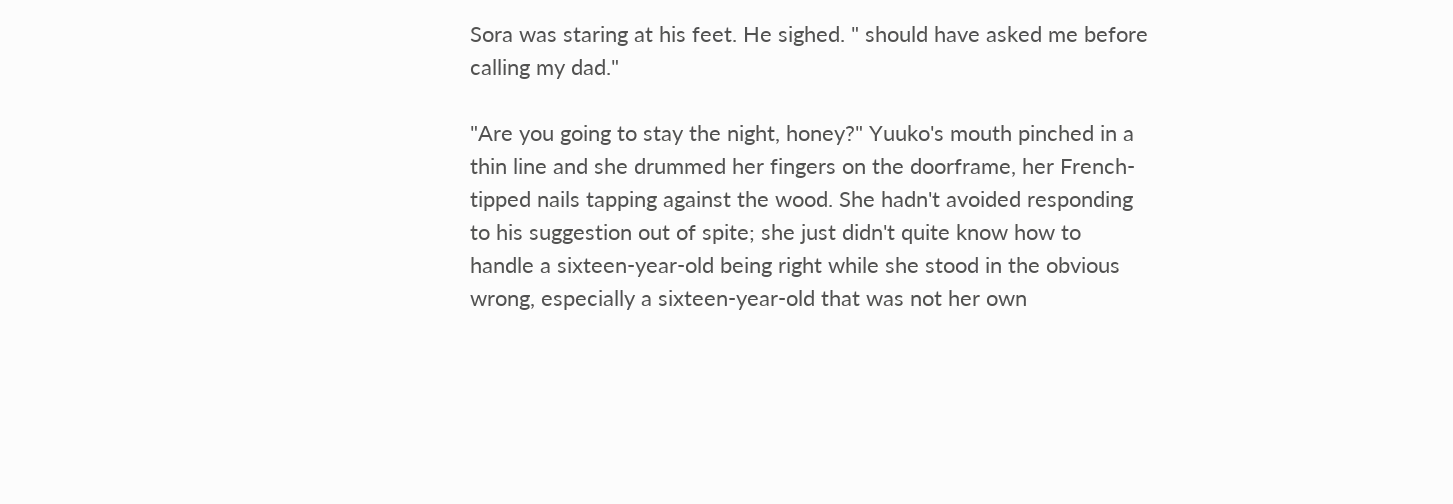Sora was staring at his feet. He sighed. " should have asked me before calling my dad."

"Are you going to stay the night, honey?" Yuuko's mouth pinched in a thin line and she drummed her fingers on the doorframe, her French-tipped nails tapping against the wood. She hadn't avoided responding to his suggestion out of spite; she just didn't quite know how to handle a sixteen-year-old being right while she stood in the obvious wrong, especially a sixteen-year-old that was not her own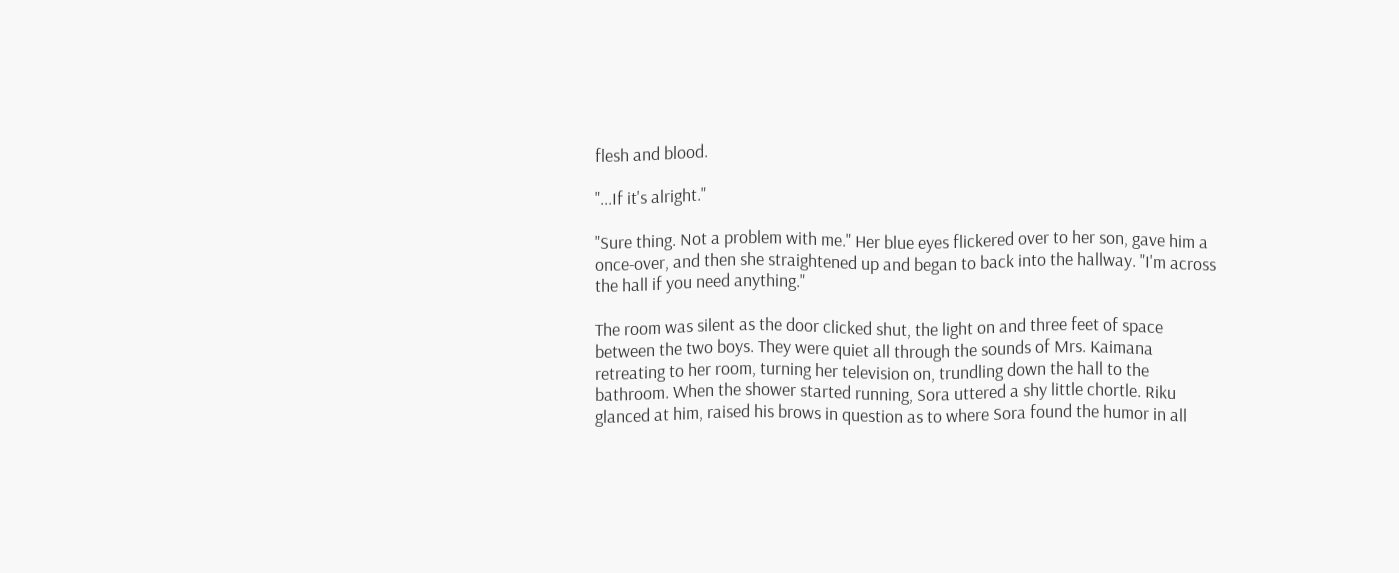flesh and blood.

"...If it's alright."

"Sure thing. Not a problem with me." Her blue eyes flickered over to her son, gave him a once-over, and then she straightened up and began to back into the hallway. "I'm across the hall if you need anything."

The room was silent as the door clicked shut, the light on and three feet of space between the two boys. They were quiet all through the sounds of Mrs. Kaimana retreating to her room, turning her television on, trundling down the hall to the bathroom. When the shower started running, Sora uttered a shy little chortle. Riku glanced at him, raised his brows in question as to where Sora found the humor in all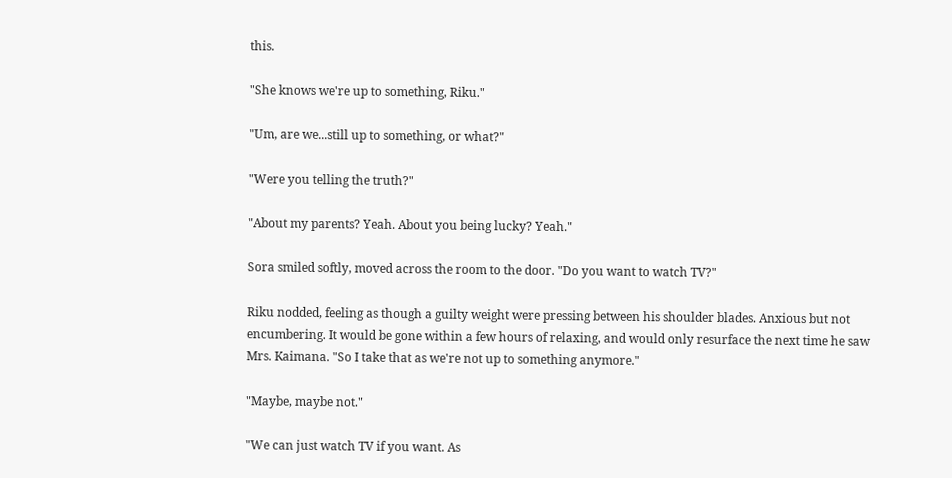this.

"She knows we're up to something, Riku."

"Um, are we...still up to something, or what?"

"Were you telling the truth?"

"About my parents? Yeah. About you being lucky? Yeah."

Sora smiled softly, moved across the room to the door. "Do you want to watch TV?"

Riku nodded, feeling as though a guilty weight were pressing between his shoulder blades. Anxious but not encumbering. It would be gone within a few hours of relaxing, and would only resurface the next time he saw Mrs. Kaimana. "So I take that as we're not up to something anymore."

"Maybe, maybe not."

"We can just watch TV if you want. As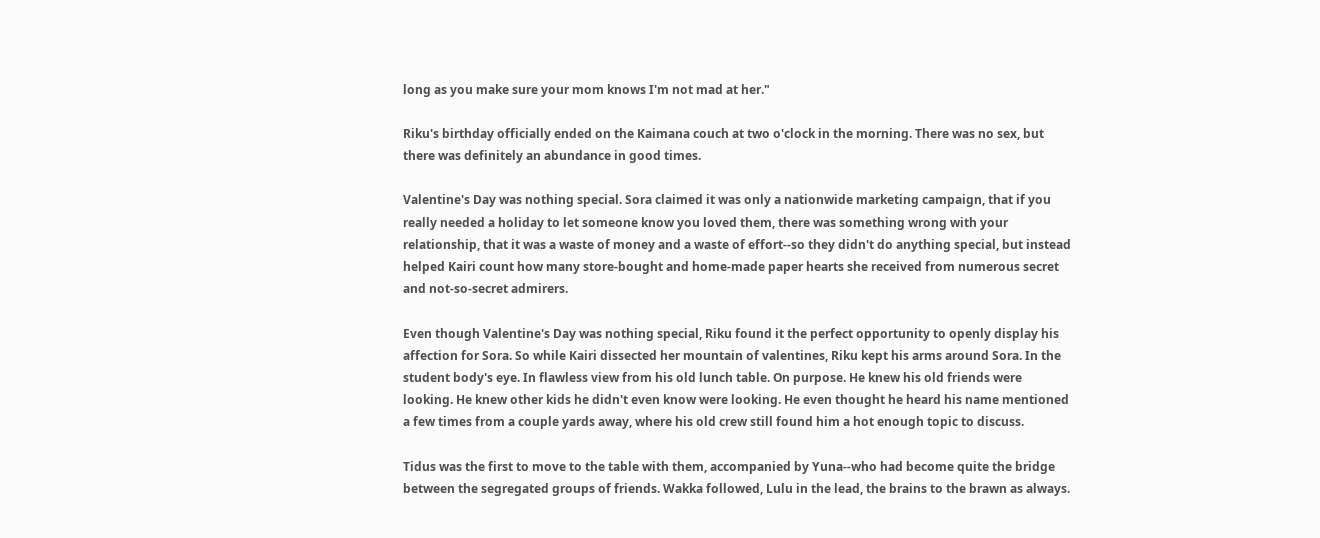long as you make sure your mom knows I'm not mad at her."

Riku's birthday officially ended on the Kaimana couch at two o'clock in the morning. There was no sex, but there was definitely an abundance in good times.

Valentine's Day was nothing special. Sora claimed it was only a nationwide marketing campaign, that if you really needed a holiday to let someone know you loved them, there was something wrong with your relationship, that it was a waste of money and a waste of effort--so they didn't do anything special, but instead helped Kairi count how many store-bought and home-made paper hearts she received from numerous secret and not-so-secret admirers.

Even though Valentine's Day was nothing special, Riku found it the perfect opportunity to openly display his affection for Sora. So while Kairi dissected her mountain of valentines, Riku kept his arms around Sora. In the student body's eye. In flawless view from his old lunch table. On purpose. He knew his old friends were looking. He knew other kids he didn't even know were looking. He even thought he heard his name mentioned a few times from a couple yards away, where his old crew still found him a hot enough topic to discuss.

Tidus was the first to move to the table with them, accompanied by Yuna--who had become quite the bridge between the segregated groups of friends. Wakka followed, Lulu in the lead, the brains to the brawn as always.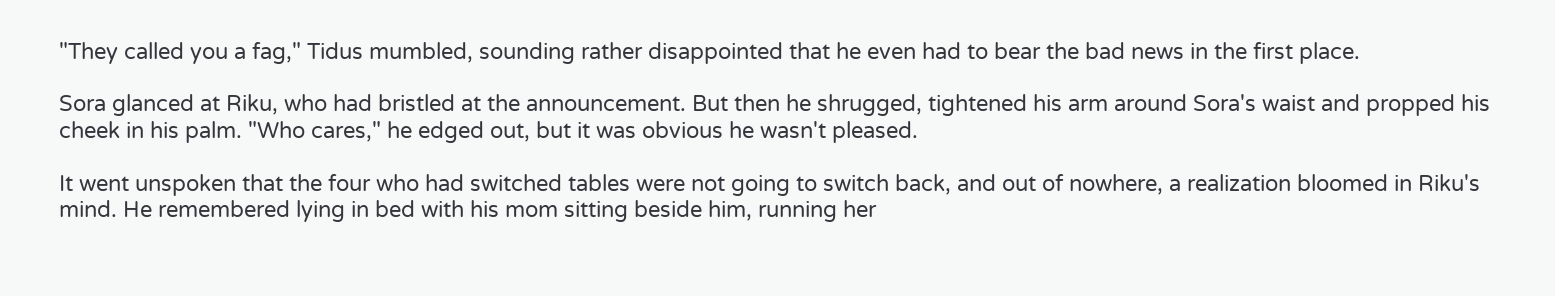"They called you a fag," Tidus mumbled, sounding rather disappointed that he even had to bear the bad news in the first place.

Sora glanced at Riku, who had bristled at the announcement. But then he shrugged, tightened his arm around Sora's waist and propped his cheek in his palm. "Who cares," he edged out, but it was obvious he wasn't pleased.

It went unspoken that the four who had switched tables were not going to switch back, and out of nowhere, a realization bloomed in Riku's mind. He remembered lying in bed with his mom sitting beside him, running her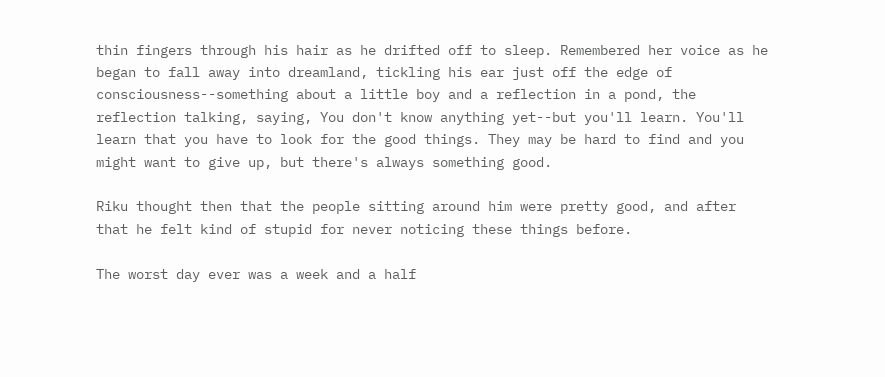thin fingers through his hair as he drifted off to sleep. Remembered her voice as he began to fall away into dreamland, tickling his ear just off the edge of consciousness--something about a little boy and a reflection in a pond, the reflection talking, saying, You don't know anything yet--but you'll learn. You'll learn that you have to look for the good things. They may be hard to find and you might want to give up, but there's always something good.

Riku thought then that the people sitting around him were pretty good, and after that he felt kind of stupid for never noticing these things before.

The worst day ever was a week and a half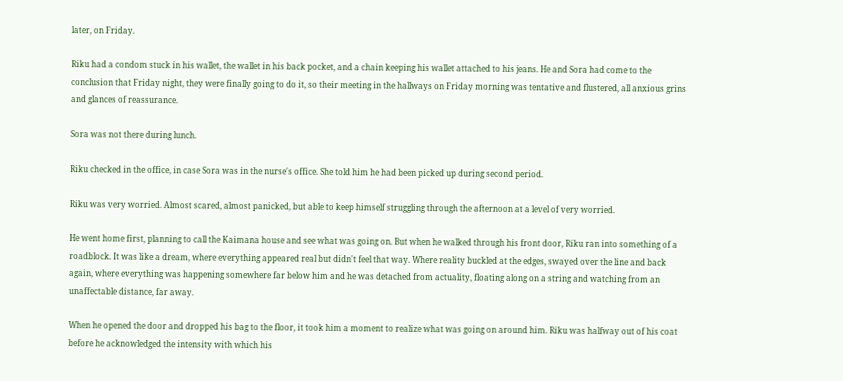later, on Friday.

Riku had a condom stuck in his wallet, the wallet in his back pocket, and a chain keeping his wallet attached to his jeans. He and Sora had come to the conclusion that Friday night, they were finally going to do it, so their meeting in the hallways on Friday morning was tentative and flustered, all anxious grins and glances of reassurance.

Sora was not there during lunch.

Riku checked in the office, in case Sora was in the nurse's office. She told him he had been picked up during second period.

Riku was very worried. Almost scared, almost panicked, but able to keep himself struggling through the afternoon at a level of very worried.

He went home first, planning to call the Kaimana house and see what was going on. But when he walked through his front door, Riku ran into something of a roadblock. It was like a dream, where everything appeared real but didn't feel that way. Where reality buckled at the edges, swayed over the line and back again, where everything was happening somewhere far below him and he was detached from actuality, floating along on a string and watching from an unaffectable distance, far away.

When he opened the door and dropped his bag to the floor, it took him a moment to realize what was going on around him. Riku was halfway out of his coat before he acknowledged the intensity with which his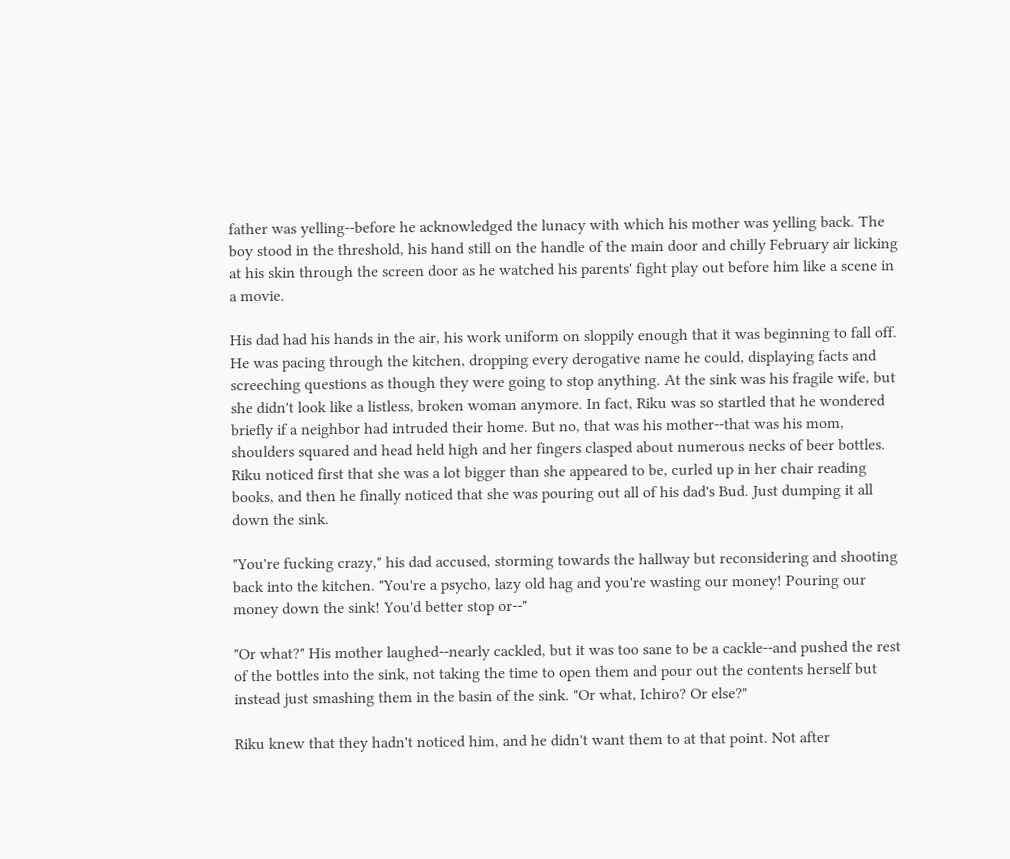father was yelling--before he acknowledged the lunacy with which his mother was yelling back. The boy stood in the threshold, his hand still on the handle of the main door and chilly February air licking at his skin through the screen door as he watched his parents' fight play out before him like a scene in a movie.

His dad had his hands in the air, his work uniform on sloppily enough that it was beginning to fall off. He was pacing through the kitchen, dropping every derogative name he could, displaying facts and screeching questions as though they were going to stop anything. At the sink was his fragile wife, but she didn't look like a listless, broken woman anymore. In fact, Riku was so startled that he wondered briefly if a neighbor had intruded their home. But no, that was his mother--that was his mom, shoulders squared and head held high and her fingers clasped about numerous necks of beer bottles. Riku noticed first that she was a lot bigger than she appeared to be, curled up in her chair reading books, and then he finally noticed that she was pouring out all of his dad's Bud. Just dumping it all down the sink.

"You're fucking crazy," his dad accused, storming towards the hallway but reconsidering and shooting back into the kitchen. "You're a psycho, lazy old hag and you're wasting our money! Pouring our money down the sink! You'd better stop or--"

"Or what?" His mother laughed--nearly cackled, but it was too sane to be a cackle--and pushed the rest of the bottles into the sink, not taking the time to open them and pour out the contents herself but instead just smashing them in the basin of the sink. "Or what, Ichiro? Or else?"

Riku knew that they hadn't noticed him, and he didn't want them to at that point. Not after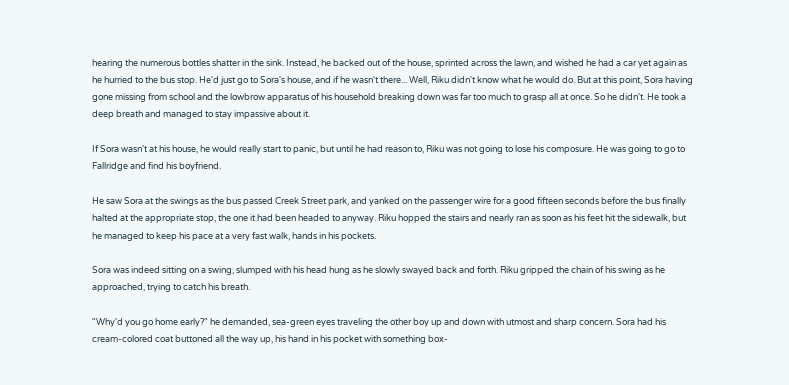hearing the numerous bottles shatter in the sink. Instead, he backed out of the house, sprinted across the lawn, and wished he had a car yet again as he hurried to the bus stop. He'd just go to Sora's house, and if he wasn't there... Well, Riku didn't know what he would do. But at this point, Sora having gone missing from school and the lowbrow apparatus of his household breaking down was far too much to grasp all at once. So he didn't. He took a deep breath and managed to stay impassive about it.

If Sora wasn't at his house, he would really start to panic, but until he had reason to, Riku was not going to lose his composure. He was going to go to Fallridge and find his boyfriend.

He saw Sora at the swings as the bus passed Creek Street park, and yanked on the passenger wire for a good fifteen seconds before the bus finally halted at the appropriate stop, the one it had been headed to anyway. Riku hopped the stairs and nearly ran as soon as his feet hit the sidewalk, but he managed to keep his pace at a very fast walk, hands in his pockets.

Sora was indeed sitting on a swing, slumped with his head hung as he slowly swayed back and forth. Riku gripped the chain of his swing as he approached, trying to catch his breath.

"Why'd you go home early?" he demanded, sea-green eyes traveling the other boy up and down with utmost and sharp concern. Sora had his cream-colored coat buttoned all the way up, his hand in his pocket with something box-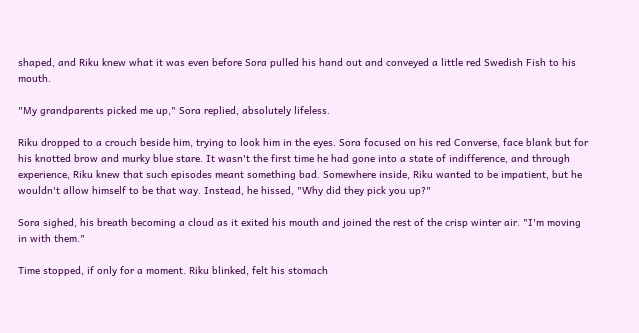shaped, and Riku knew what it was even before Sora pulled his hand out and conveyed a little red Swedish Fish to his mouth.

"My grandparents picked me up," Sora replied, absolutely lifeless.

Riku dropped to a crouch beside him, trying to look him in the eyes. Sora focused on his red Converse, face blank but for his knotted brow and murky blue stare. It wasn't the first time he had gone into a state of indifference, and through experience, Riku knew that such episodes meant something bad. Somewhere inside, Riku wanted to be impatient, but he wouldn't allow himself to be that way. Instead, he hissed, "Why did they pick you up?"

Sora sighed, his breath becoming a cloud as it exited his mouth and joined the rest of the crisp winter air. "I'm moving in with them."

Time stopped, if only for a moment. Riku blinked, felt his stomach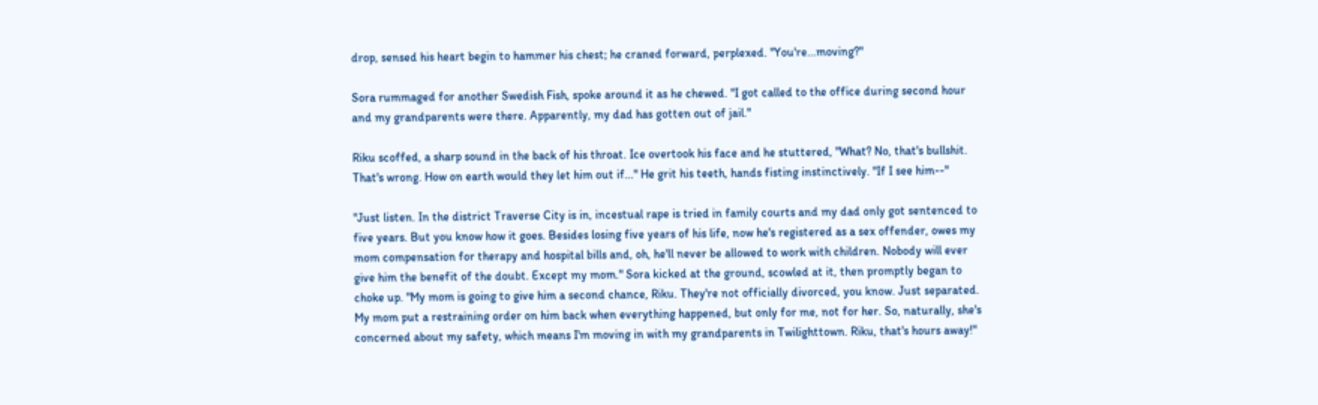drop, sensed his heart begin to hammer his chest; he craned forward, perplexed. "You're...moving?"

Sora rummaged for another Swedish Fish, spoke around it as he chewed. "I got called to the office during second hour and my grandparents were there. Apparently, my dad has gotten out of jail."

Riku scoffed, a sharp sound in the back of his throat. Ice overtook his face and he stuttered, "What? No, that's bullshit. That's wrong. How on earth would they let him out if..." He grit his teeth, hands fisting instinctively. "If I see him--"

"Just listen. In the district Traverse City is in, incestual rape is tried in family courts and my dad only got sentenced to five years. But you know how it goes. Besides losing five years of his life, now he's registered as a sex offender, owes my mom compensation for therapy and hospital bills and, oh, he'll never be allowed to work with children. Nobody will ever give him the benefit of the doubt. Except my mom." Sora kicked at the ground, scowled at it, then promptly began to choke up. "My mom is going to give him a second chance, Riku. They're not officially divorced, you know. Just separated. My mom put a restraining order on him back when everything happened, but only for me, not for her. So, naturally, she's concerned about my safety, which means I'm moving in with my grandparents in Twilighttown. Riku, that's hours away!"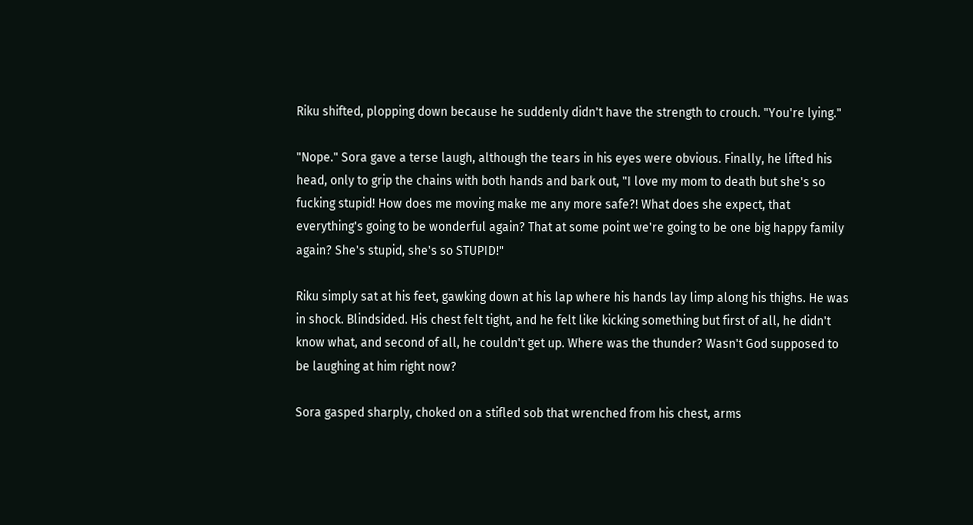Riku shifted, plopping down because he suddenly didn't have the strength to crouch. "You're lying."

"Nope." Sora gave a terse laugh, although the tears in his eyes were obvious. Finally, he lifted his head, only to grip the chains with both hands and bark out, "I love my mom to death but she's so fucking stupid! How does me moving make me any more safe?! What does she expect, that everything's going to be wonderful again? That at some point we're going to be one big happy family again? She's stupid, she's so STUPID!"

Riku simply sat at his feet, gawking down at his lap where his hands lay limp along his thighs. He was in shock. Blindsided. His chest felt tight, and he felt like kicking something but first of all, he didn't know what, and second of all, he couldn't get up. Where was the thunder? Wasn't God supposed to be laughing at him right now?

Sora gasped sharply, choked on a stifled sob that wrenched from his chest, arms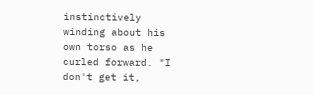instinctively winding about his own torso as he curled forward. "I don't get it,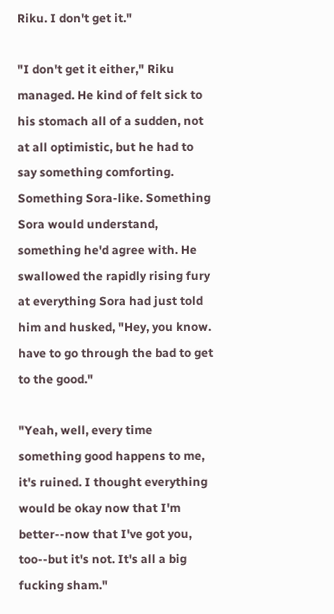Riku. I don't get it."

"I don't get it either," Riku managed. He kind of felt sick to his stomach all of a sudden, not at all optimistic, but he had to say something comforting. Something Sora-like. Something Sora would understand, something he'd agree with. He swallowed the rapidly rising fury at everything Sora had just told him and husked, "Hey, you know. have to go through the bad to get to the good."

"Yeah, well, every time something good happens to me, it's ruined. I thought everything would be okay now that I'm better--now that I've got you, too--but it's not. It's all a big fucking sham."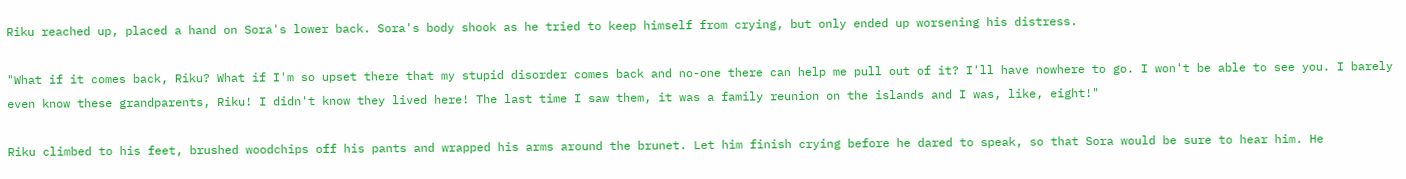Riku reached up, placed a hand on Sora's lower back. Sora's body shook as he tried to keep himself from crying, but only ended up worsening his distress.

"What if it comes back, Riku? What if I'm so upset there that my stupid disorder comes back and no-one there can help me pull out of it? I'll have nowhere to go. I won't be able to see you. I barely even know these grandparents, Riku! I didn't know they lived here! The last time I saw them, it was a family reunion on the islands and I was, like, eight!"

Riku climbed to his feet, brushed woodchips off his pants and wrapped his arms around the brunet. Let him finish crying before he dared to speak, so that Sora would be sure to hear him. He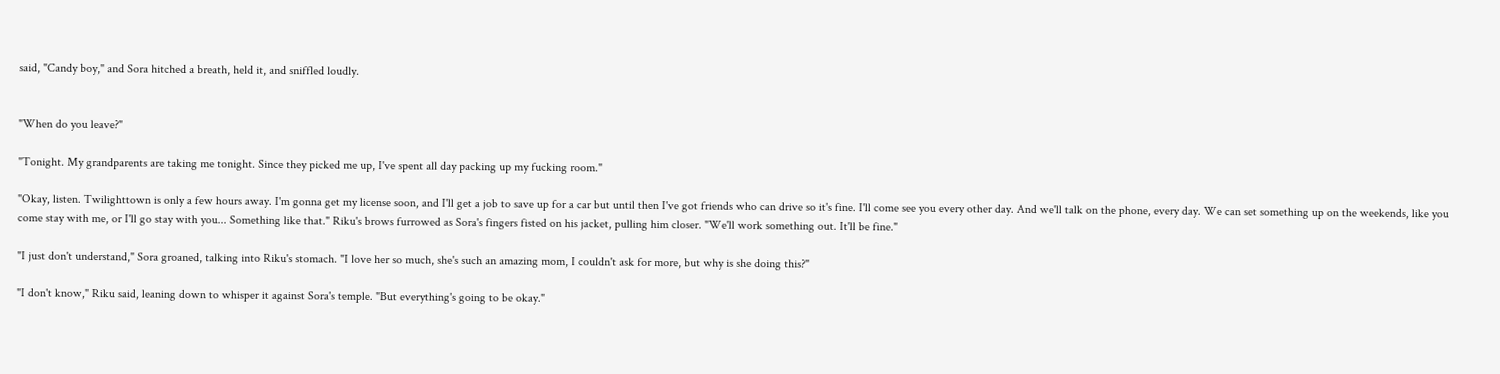said, "Candy boy," and Sora hitched a breath, held it, and sniffled loudly.


"When do you leave?"

"Tonight. My grandparents are taking me tonight. Since they picked me up, I've spent all day packing up my fucking room."

"Okay, listen. Twilighttown is only a few hours away. I'm gonna get my license soon, and I'll get a job to save up for a car but until then I've got friends who can drive so it's fine. I'll come see you every other day. And we'll talk on the phone, every day. We can set something up on the weekends, like you come stay with me, or I'll go stay with you... Something like that." Riku's brows furrowed as Sora's fingers fisted on his jacket, pulling him closer. "We'll work something out. It'll be fine."

"I just don't understand," Sora groaned, talking into Riku's stomach. "I love her so much, she's such an amazing mom, I couldn't ask for more, but why is she doing this?"

"I don't know," Riku said, leaning down to whisper it against Sora's temple. "But everything's going to be okay."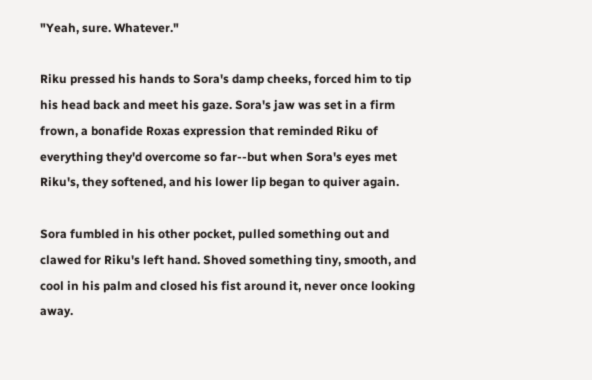"Yeah, sure. Whatever."

Riku pressed his hands to Sora's damp cheeks, forced him to tip his head back and meet his gaze. Sora's jaw was set in a firm frown, a bonafide Roxas expression that reminded Riku of everything they'd overcome so far--but when Sora's eyes met Riku's, they softened, and his lower lip began to quiver again.

Sora fumbled in his other pocket, pulled something out and clawed for Riku's left hand. Shoved something tiny, smooth, and cool in his palm and closed his fist around it, never once looking away.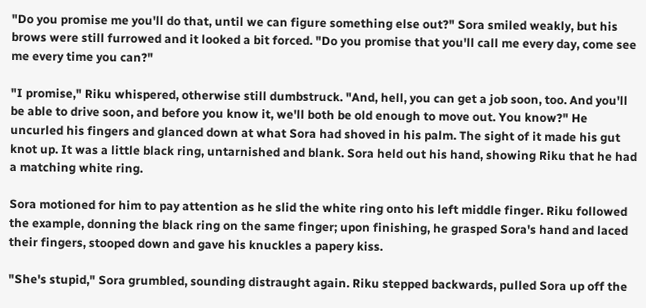"Do you promise me you'll do that, until we can figure something else out?" Sora smiled weakly, but his brows were still furrowed and it looked a bit forced. "Do you promise that you'll call me every day, come see me every time you can?"

"I promise," Riku whispered, otherwise still dumbstruck. "And, hell, you can get a job soon, too. And you'll be able to drive soon, and before you know it, we'll both be old enough to move out. You know?" He uncurled his fingers and glanced down at what Sora had shoved in his palm. The sight of it made his gut knot up. It was a little black ring, untarnished and blank. Sora held out his hand, showing Riku that he had a matching white ring.

Sora motioned for him to pay attention as he slid the white ring onto his left middle finger. Riku followed the example, donning the black ring on the same finger; upon finishing, he grasped Sora's hand and laced their fingers, stooped down and gave his knuckles a papery kiss.

"She's stupid," Sora grumbled, sounding distraught again. Riku stepped backwards, pulled Sora up off the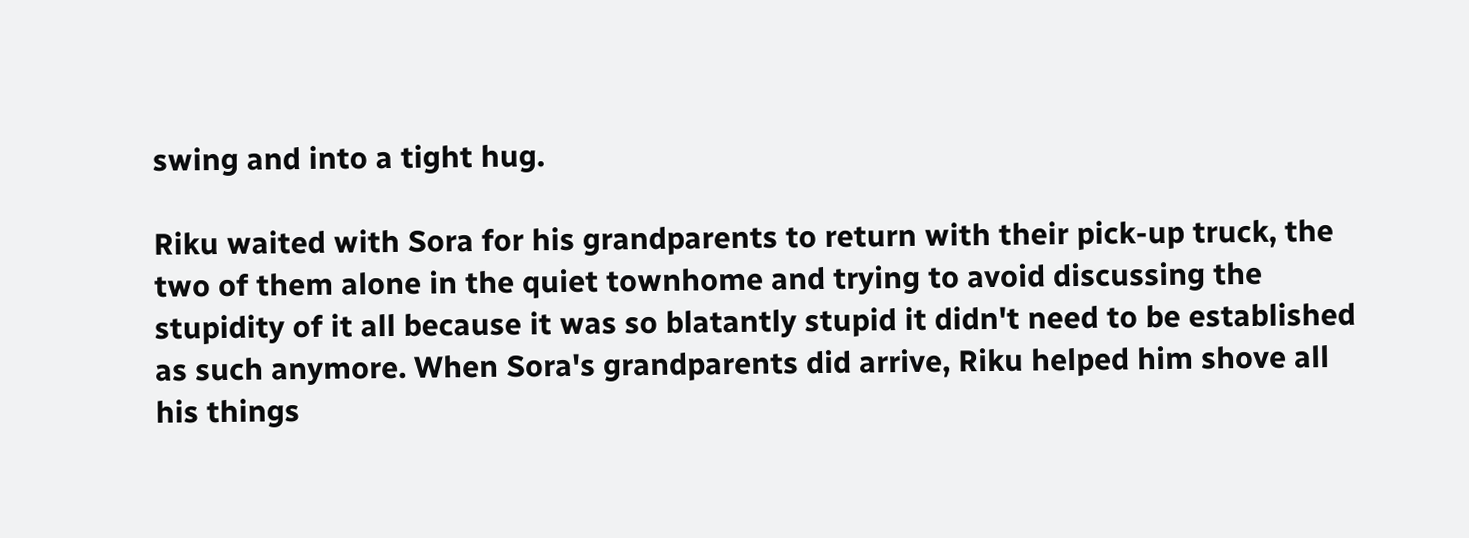swing and into a tight hug.

Riku waited with Sora for his grandparents to return with their pick-up truck, the two of them alone in the quiet townhome and trying to avoid discussing the stupidity of it all because it was so blatantly stupid it didn't need to be established as such anymore. When Sora's grandparents did arrive, Riku helped him shove all his things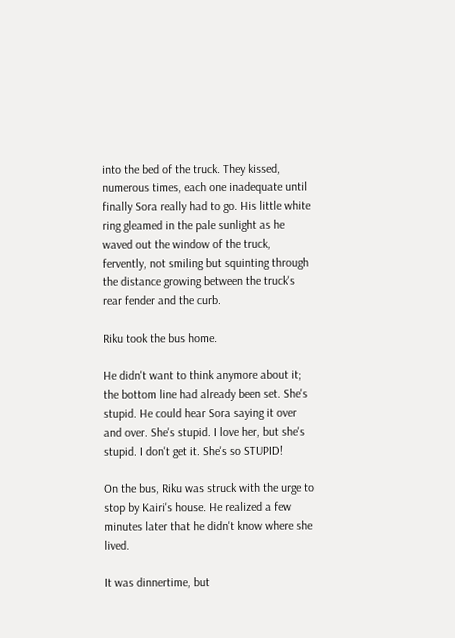into the bed of the truck. They kissed, numerous times, each one inadequate until finally Sora really had to go. His little white ring gleamed in the pale sunlight as he waved out the window of the truck, fervently, not smiling but squinting through the distance growing between the truck's rear fender and the curb.

Riku took the bus home.

He didn't want to think anymore about it; the bottom line had already been set. She's stupid. He could hear Sora saying it over and over. She's stupid. I love her, but she's stupid. I don't get it. She's so STUPID!

On the bus, Riku was struck with the urge to stop by Kairi's house. He realized a few minutes later that he didn't know where she lived.

It was dinnertime, but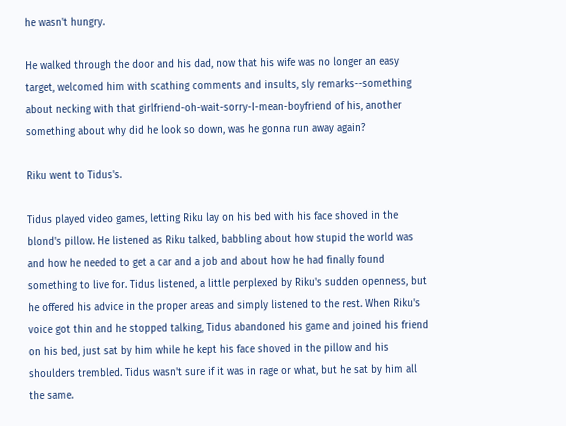he wasn't hungry.

He walked through the door and his dad, now that his wife was no longer an easy target, welcomed him with scathing comments and insults, sly remarks--something about necking with that girlfriend-oh-wait-sorry-I-mean-boyfriend of his, another something about why did he look so down, was he gonna run away again?

Riku went to Tidus's.

Tidus played video games, letting Riku lay on his bed with his face shoved in the blond's pillow. He listened as Riku talked, babbling about how stupid the world was and how he needed to get a car and a job and about how he had finally found something to live for. Tidus listened, a little perplexed by Riku's sudden openness, but he offered his advice in the proper areas and simply listened to the rest. When Riku's voice got thin and he stopped talking, Tidus abandoned his game and joined his friend on his bed, just sat by him while he kept his face shoved in the pillow and his shoulders trembled. Tidus wasn't sure if it was in rage or what, but he sat by him all the same.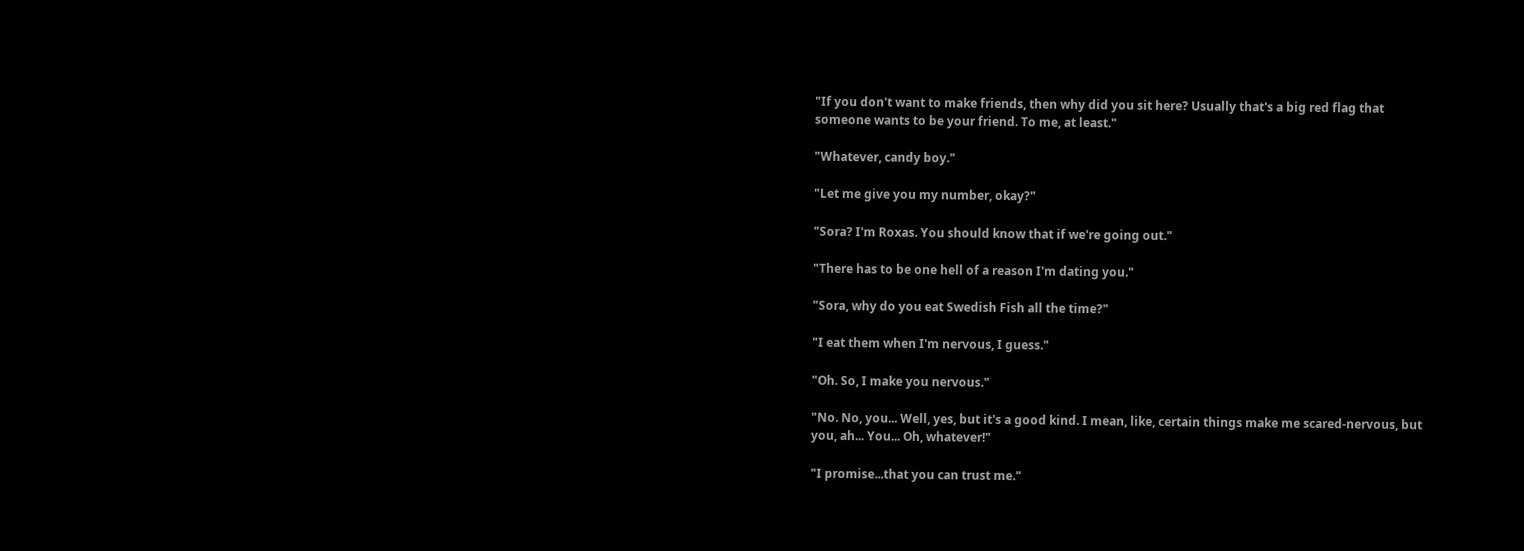"If you don't want to make friends, then why did you sit here? Usually that's a big red flag that someone wants to be your friend. To me, at least."

"Whatever, candy boy."

"Let me give you my number, okay?"

"Sora? I'm Roxas. You should know that if we're going out."

"There has to be one hell of a reason I'm dating you."

"Sora, why do you eat Swedish Fish all the time?"

"I eat them when I'm nervous, I guess."

"Oh. So, I make you nervous."

"No. No, you... Well, yes, but it's a good kind. I mean, like, certain things make me scared-nervous, but you, ah... You... Oh, whatever!"

"I promise...that you can trust me."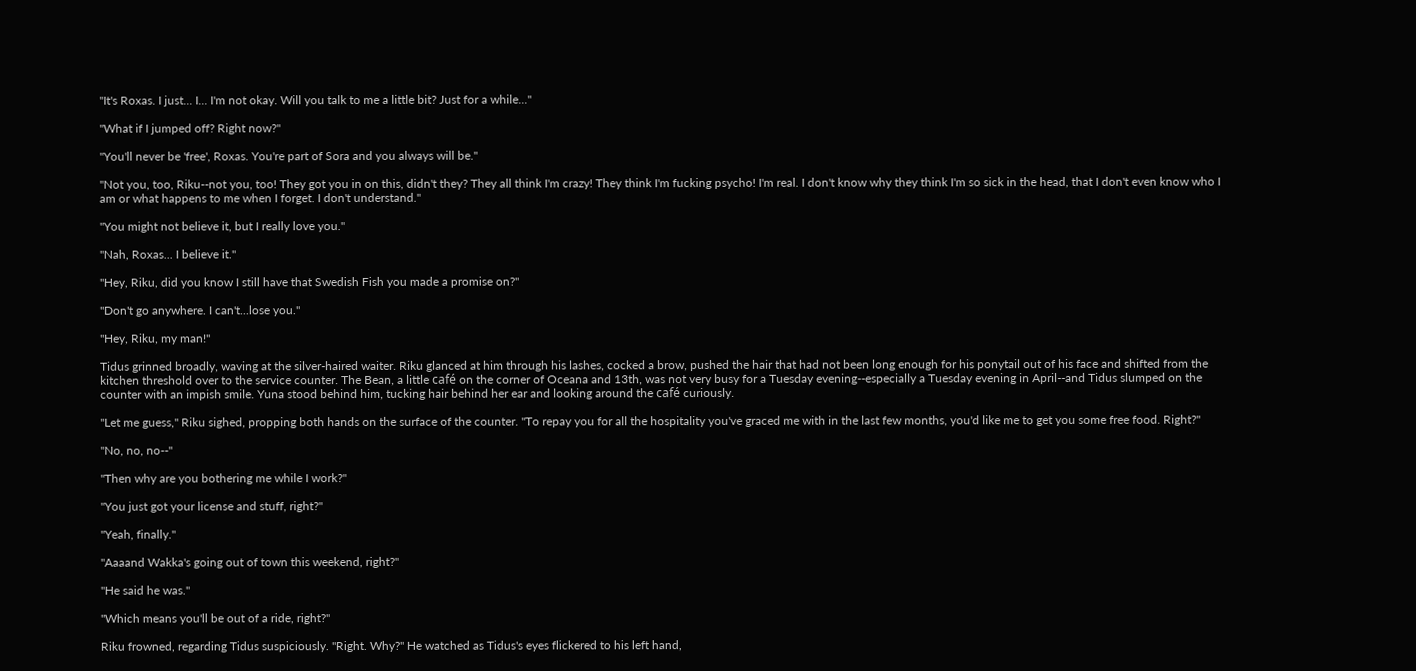"It's Roxas. I just... I... I'm not okay. Will you talk to me a little bit? Just for a while..."

"What if I jumped off? Right now?"

"You'll never be 'free', Roxas. You're part of Sora and you always will be."

"Not you, too, Riku--not you, too! They got you in on this, didn't they? They all think I'm crazy! They think I'm fucking psycho! I'm real. I don't know why they think I'm so sick in the head, that I don't even know who I am or what happens to me when I forget. I don't understand."

"You might not believe it, but I really love you."

"Nah, Roxas... I believe it."

"Hey, Riku, did you know I still have that Swedish Fish you made a promise on?"

"Don't go anywhere. I can't...lose you."

"Hey, Riku, my man!"

Tidus grinned broadly, waving at the silver-haired waiter. Riku glanced at him through his lashes, cocked a brow, pushed the hair that had not been long enough for his ponytail out of his face and shifted from the kitchen threshold over to the service counter. The Bean, a little café on the corner of Oceana and 13th, was not very busy for a Tuesday evening--especially a Tuesday evening in April--and Tidus slumped on the counter with an impish smile. Yuna stood behind him, tucking hair behind her ear and looking around the café curiously.

"Let me guess," Riku sighed, propping both hands on the surface of the counter. "To repay you for all the hospitality you've graced me with in the last few months, you'd like me to get you some free food. Right?"

"No, no, no--"

"Then why are you bothering me while I work?"

"You just got your license and stuff, right?"

"Yeah, finally."

"Aaaand Wakka's going out of town this weekend, right?"

"He said he was."

"Which means you'll be out of a ride, right?"

Riku frowned, regarding Tidus suspiciously. "Right. Why?" He watched as Tidus's eyes flickered to his left hand,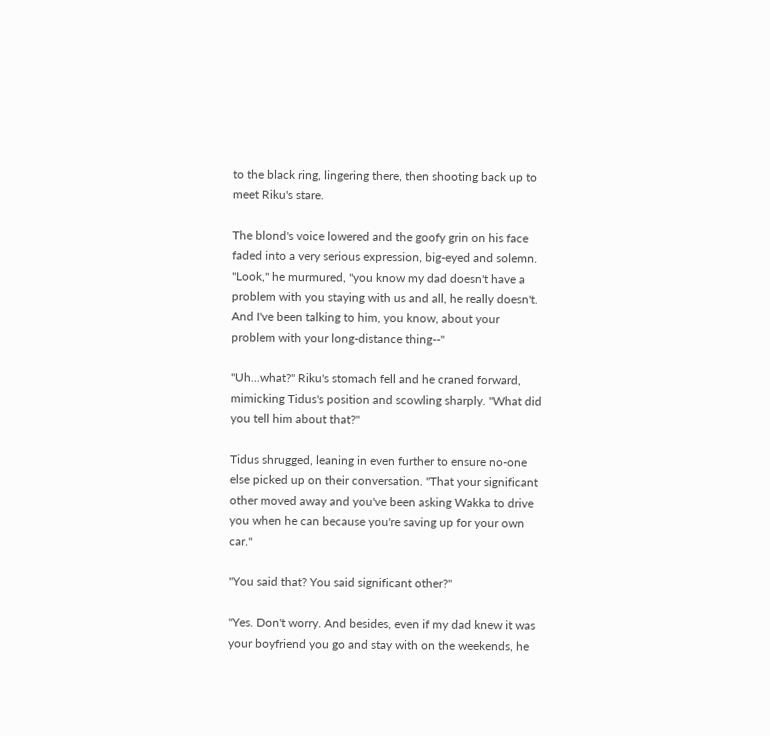to the black ring, lingering there, then shooting back up to meet Riku's stare.

The blond's voice lowered and the goofy grin on his face faded into a very serious expression, big-eyed and solemn. "Look," he murmured, "you know my dad doesn't have a problem with you staying with us and all, he really doesn't. And I've been talking to him, you know, about your problem with your long-distance thing--"

"Uh...what?" Riku's stomach fell and he craned forward, mimicking Tidus's position and scowling sharply. "What did you tell him about that?"

Tidus shrugged, leaning in even further to ensure no-one else picked up on their conversation. "That your significant other moved away and you've been asking Wakka to drive you when he can because you're saving up for your own car."

"You said that? You said significant other?"

"Yes. Don't worry. And besides, even if my dad knew it was your boyfriend you go and stay with on the weekends, he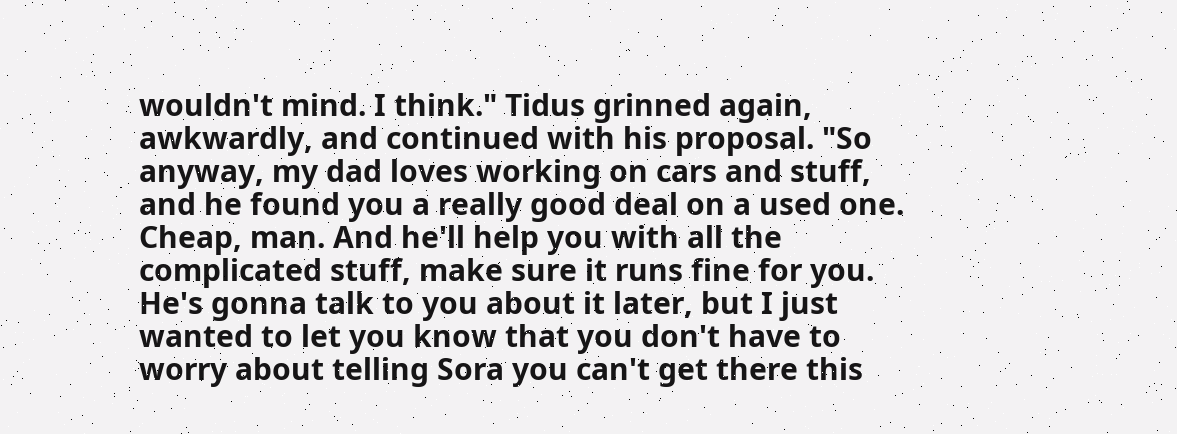wouldn't mind. I think." Tidus grinned again, awkwardly, and continued with his proposal. "So anyway, my dad loves working on cars and stuff, and he found you a really good deal on a used one. Cheap, man. And he'll help you with all the complicated stuff, make sure it runs fine for you. He's gonna talk to you about it later, but I just wanted to let you know that you don't have to worry about telling Sora you can't get there this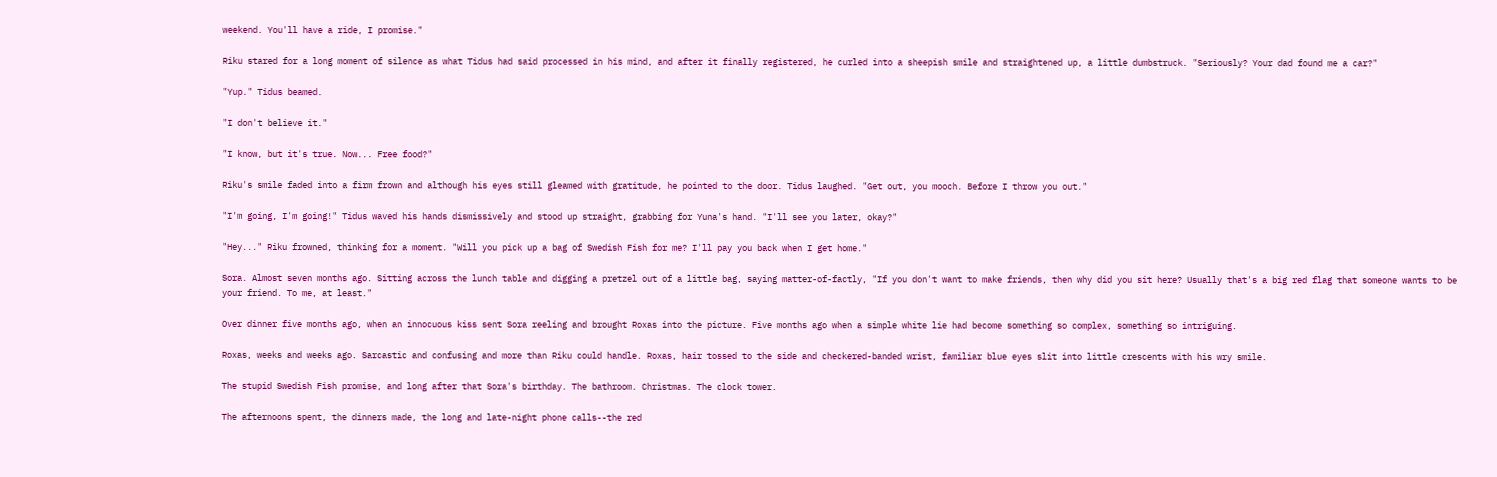weekend. You'll have a ride, I promise."

Riku stared for a long moment of silence as what Tidus had said processed in his mind, and after it finally registered, he curled into a sheepish smile and straightened up, a little dumbstruck. "Seriously? Your dad found me a car?"

"Yup." Tidus beamed.

"I don't believe it."

"I know, but it's true. Now... Free food?"

Riku's smile faded into a firm frown and although his eyes still gleamed with gratitude, he pointed to the door. Tidus laughed. "Get out, you mooch. Before I throw you out."

"I'm going, I'm going!" Tidus waved his hands dismissively and stood up straight, grabbing for Yuna's hand. "I'll see you later, okay?"

"Hey..." Riku frowned, thinking for a moment. "Will you pick up a bag of Swedish Fish for me? I'll pay you back when I get home."

Sora. Almost seven months ago. Sitting across the lunch table and digging a pretzel out of a little bag, saying matter-of-factly, "If you don't want to make friends, then why did you sit here? Usually that's a big red flag that someone wants to be your friend. To me, at least."

Over dinner five months ago, when an innocuous kiss sent Sora reeling and brought Roxas into the picture. Five months ago when a simple white lie had become something so complex, something so intriguing.

Roxas, weeks and weeks ago. Sarcastic and confusing and more than Riku could handle. Roxas, hair tossed to the side and checkered-banded wrist, familiar blue eyes slit into little crescents with his wry smile.

The stupid Swedish Fish promise, and long after that Sora's birthday. The bathroom. Christmas. The clock tower.

The afternoons spent, the dinners made, the long and late-night phone calls--the red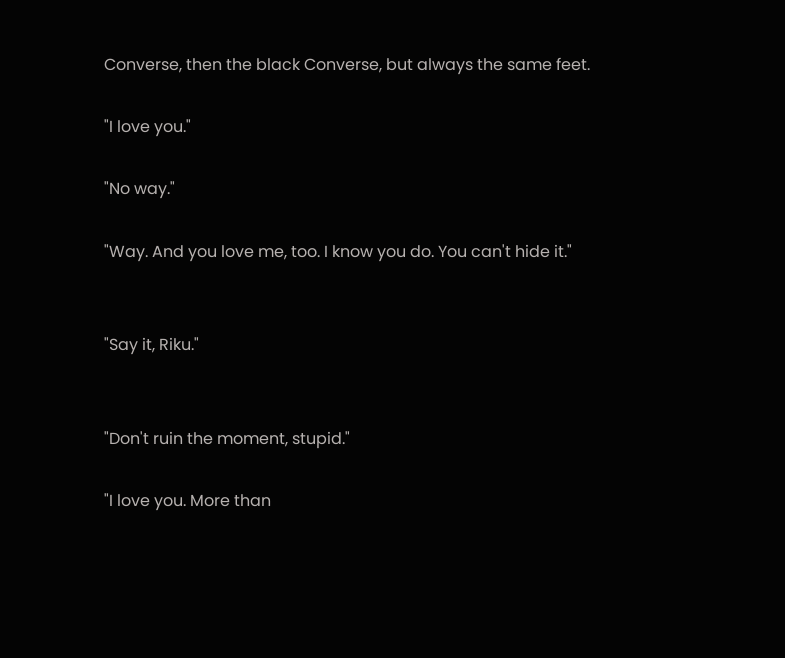Converse, then the black Converse, but always the same feet.

"I love you."

"No way."

"Way. And you love me, too. I know you do. You can't hide it."


"Say it, Riku."


"Don't ruin the moment, stupid."

"I love you. More than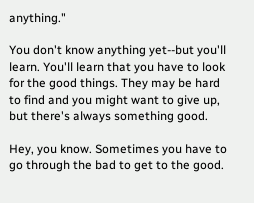anything."

You don't know anything yet--but you'll learn. You'll learn that you have to look for the good things. They may be hard to find and you might want to give up, but there's always something good.

Hey, you know. Sometimes you have to go through the bad to get to the good.